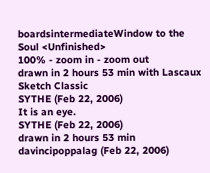boardsintermediateWindow to the Soul <Unfinished>
100% - zoom in - zoom out
drawn in 2 hours 53 min with Lascaux Sketch Classic
SYTHE (Feb 22, 2006)
It is an eye.
SYTHE (Feb 22, 2006)
drawn in 2 hours 53 min
davincipoppalag (Feb 22, 2006)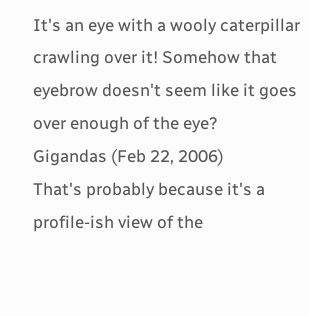It's an eye with a wooly caterpillar crawling over it! Somehow that eyebrow doesn't seem like it goes over enough of the eye?
Gigandas (Feb 22, 2006)
That's probably because it's a profile-ish view of the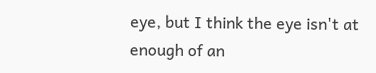eye, but I think the eye isn't at enough of an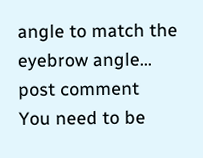angle to match the eyebrow angle...
post comment
You need to be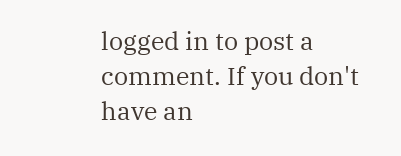logged in to post a comment. If you don't have an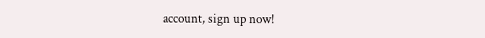account, sign up now!